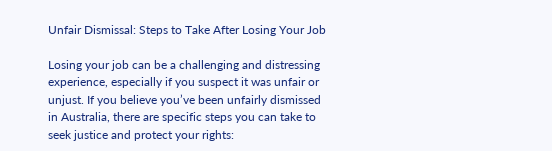Unfair Dismissal: Steps to Take After Losing Your Job

Losing your job can be a challenging and distressing experience, especially if you suspect it was unfair or unjust. If you believe you’ve been unfairly dismissed in Australia, there are specific steps you can take to seek justice and protect your rights: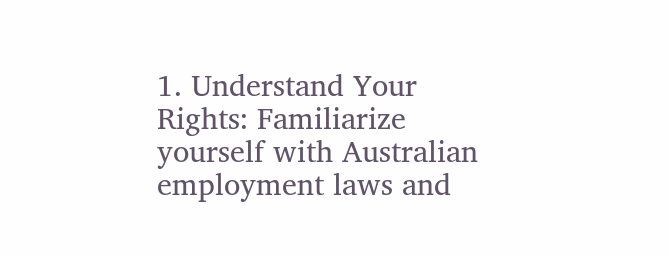1. Understand Your Rights: Familiarize yourself with Australian employment laws and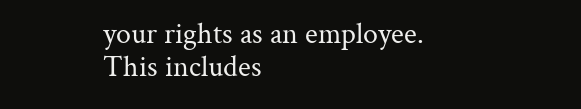your rights as an employee. This includes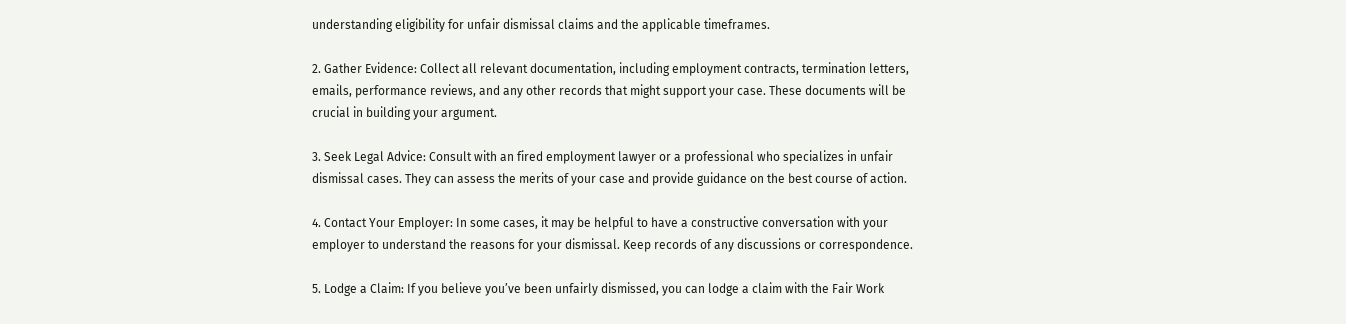understanding eligibility for unfair dismissal claims and the applicable timeframes.

2. Gather Evidence: Collect all relevant documentation, including employment contracts, termination letters, emails, performance reviews, and any other records that might support your case. These documents will be crucial in building your argument.

3. Seek Legal Advice: Consult with an fired employment lawyer or a professional who specializes in unfair dismissal cases. They can assess the merits of your case and provide guidance on the best course of action.

4. Contact Your Employer: In some cases, it may be helpful to have a constructive conversation with your employer to understand the reasons for your dismissal. Keep records of any discussions or correspondence.

5. Lodge a Claim: If you believe you’ve been unfairly dismissed, you can lodge a claim with the Fair Work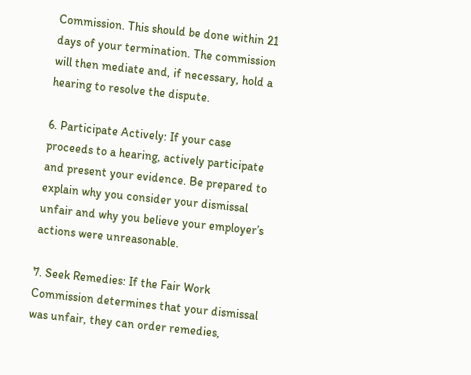Commission. This should be done within 21 days of your termination. The commission will then mediate and, if necessary, hold a hearing to resolve the dispute.

6. Participate Actively: If your case proceeds to a hearing, actively participate and present your evidence. Be prepared to explain why you consider your dismissal unfair and why you believe your employer’s actions were unreasonable.

7. Seek Remedies: If the Fair Work Commission determines that your dismissal was unfair, they can order remedies,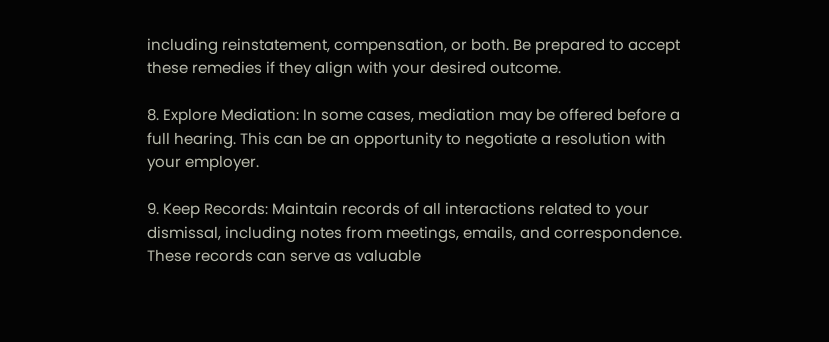including reinstatement, compensation, or both. Be prepared to accept these remedies if they align with your desired outcome.

8. Explore Mediation: In some cases, mediation may be offered before a full hearing. This can be an opportunity to negotiate a resolution with your employer.

9. Keep Records: Maintain records of all interactions related to your dismissal, including notes from meetings, emails, and correspondence. These records can serve as valuable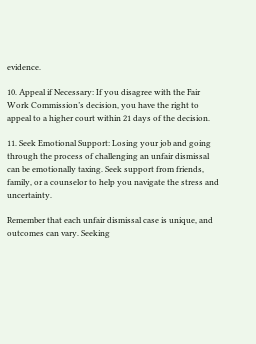evidence.

10. Appeal if Necessary: If you disagree with the Fair Work Commission’s decision, you have the right to appeal to a higher court within 21 days of the decision.

11. Seek Emotional Support: Losing your job and going through the process of challenging an unfair dismissal can be emotionally taxing. Seek support from friends, family, or a counselor to help you navigate the stress and uncertainty.

Remember that each unfair dismissal case is unique, and outcomes can vary. Seeking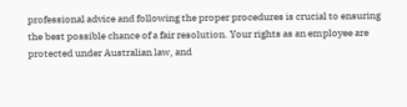professional advice and following the proper procedures is crucial to ensuring the best possible chance of a fair resolution. Your rights as an employee are protected under Australian law, and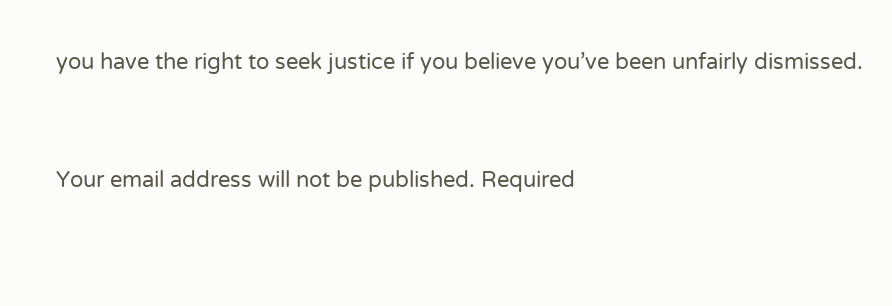you have the right to seek justice if you believe you’ve been unfairly dismissed.


Your email address will not be published. Required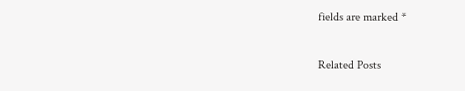fields are marked *

Related Posts